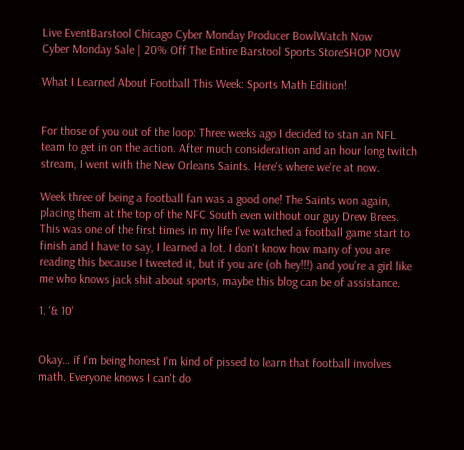Live EventBarstool Chicago Cyber Monday Producer BowlWatch Now
Cyber Monday Sale | 20% Off The Entire Barstool Sports StoreSHOP NOW

What I Learned About Football This Week: Sports Math Edition!


For those of you out of the loop: Three weeks ago I decided to stan an NFL team to get in on the action. After much consideration and an hour long twitch stream, I went with the New Orleans Saints. Here's where we're at now.

Week three of being a football fan was a good one! The Saints won again, placing them at the top of the NFC South even without our guy Drew Brees. This was one of the first times in my life I've watched a football game start to finish and I have to say, I learned a lot. I don't know how many of you are reading this because I tweeted it, but if you are (oh hey!!!) and you're a girl like me who knows jack shit about sports, maybe this blog can be of assistance.

1. '& 10'


Okay… if I'm being honest I'm kind of pissed to learn that football involves math. Everyone knows I can't do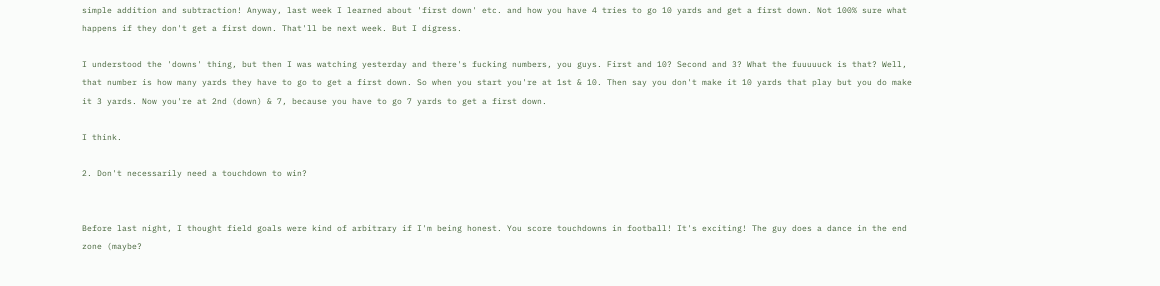simple addition and subtraction! Anyway, last week I learned about 'first down' etc. and how you have 4 tries to go 10 yards and get a first down. Not 100% sure what happens if they don't get a first down. That'll be next week. But I digress.

I understood the 'downs' thing, but then I was watching yesterday and there's fucking numbers, you guys. First and 10? Second and 3? What the fuuuuuck is that? Well, that number is how many yards they have to go to get a first down. So when you start you're at 1st & 10. Then say you don't make it 10 yards that play but you do make it 3 yards. Now you're at 2nd (down) & 7, because you have to go 7 yards to get a first down.

I think.

2. Don't necessarily need a touchdown to win?


Before last night, I thought field goals were kind of arbitrary if I'm being honest. You score touchdowns in football! It's exciting! The guy does a dance in the end zone (maybe?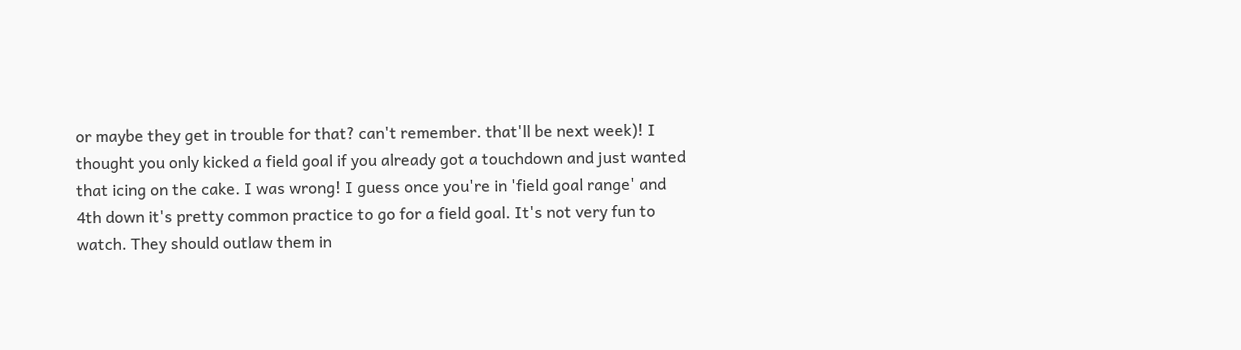or maybe they get in trouble for that? can't remember. that'll be next week)! I thought you only kicked a field goal if you already got a touchdown and just wanted that icing on the cake. I was wrong! I guess once you're in 'field goal range' and 4th down it's pretty common practice to go for a field goal. It's not very fun to watch. They should outlaw them in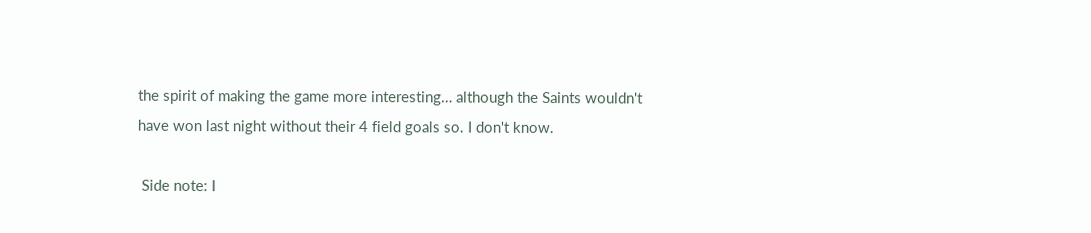the spirit of making the game more interesting… although the Saints wouldn't have won last night without their 4 field goals so. I don't know.

 Side note: I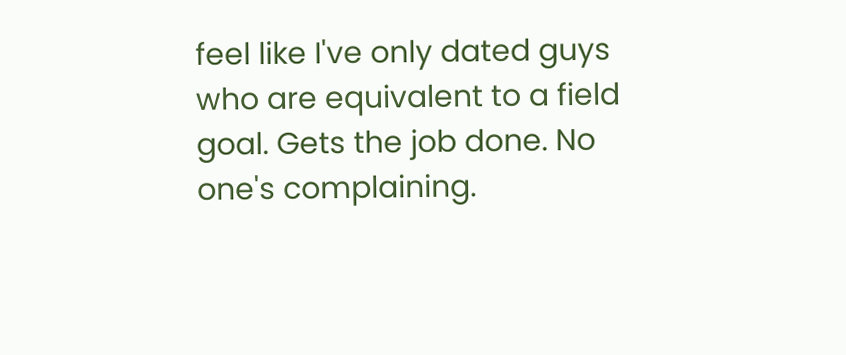feel like I've only dated guys who are equivalent to a field goal. Gets the job done. No one's complaining.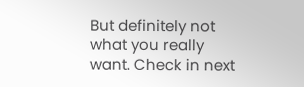But definitely not what you really want. Check in next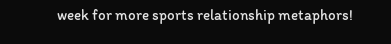week for more sports relationship metaphors!